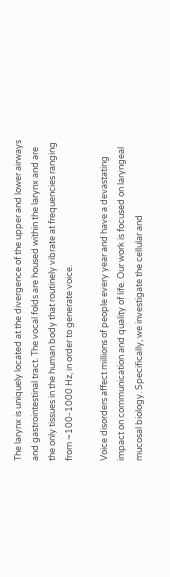The larynx is uniquely located at the divergence of the upper and lower airways and gastrointestinal tract. The vocal folds are housed within the larynx and are the only tissues in the human body that routinely vibrate at frequencies ranging from ~100-1000 Hz, in order to generate voice.

Voice disorders affect millions of people every year and have a devastating impact on communication and quality of life. Our work is focused on laryngeal mucosal biology. Specifically, we investigate the cellular and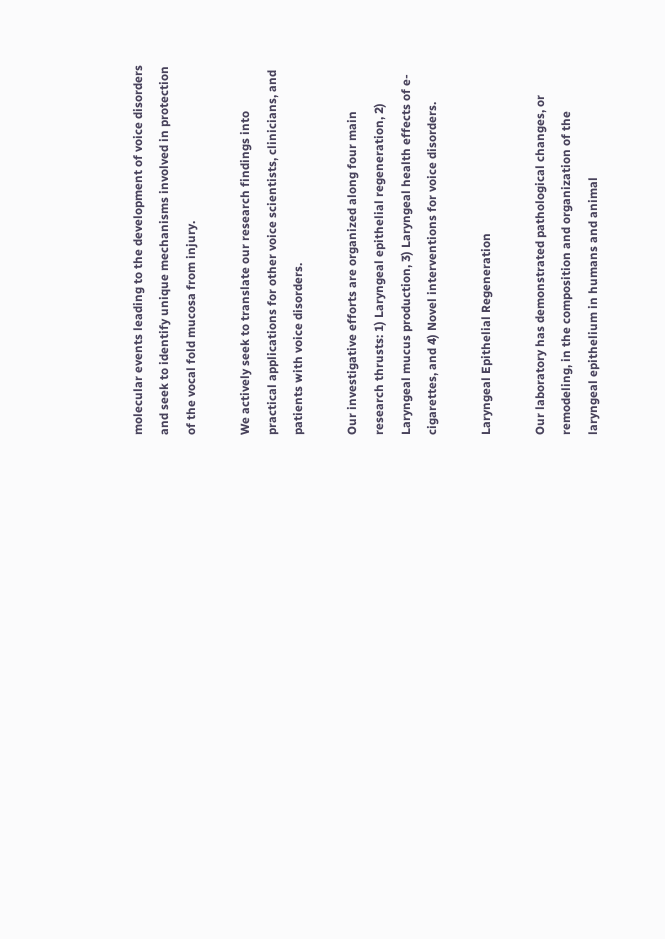molecular events leading to the development of voice disorders and seek to identify unique mechanisms involved in protection of the vocal fold mucosa from injury.

We actively seek to translate our research findings into practical applications for other voice scientists, clinicians, and patients with voice disorders.

Our investigative efforts are organized along four main research thrusts: 1) Laryngeal epithelial regeneration, 2) Laryngeal mucus production, 3) Laryngeal health effects of e-cigarettes, and 4) Novel interventions for voice disorders.

Laryngeal Epithelial Regeneration

Our laboratory has demonstrated pathological changes, or remodeling, in the composition and organization of the laryngeal epithelium in humans and animal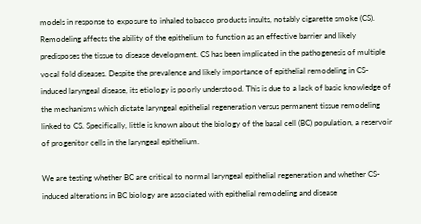models in response to exposure to inhaled tobacco products insults, notably cigarette smoke (CS). Remodeling affects the ability of the epithelium to function as an effective barrier and likely predisposes the tissue to disease development. CS has been implicated in the pathogenesis of multiple vocal fold diseases. Despite the prevalence and likely importance of epithelial remodeling in CS-induced laryngeal disease, its etiology is poorly understood. This is due to a lack of basic knowledge of the mechanisms which dictate laryngeal epithelial regeneration versus permanent tissue remodeling linked to CS. Specifically, little is known about the biology of the basal cell (BC) population, a reservoir of progenitor cells in the laryngeal epithelium.

We are testing whether BC are critical to normal laryngeal epithelial regeneration and whether CS-induced alterations in BC biology are associated with epithelial remodeling and disease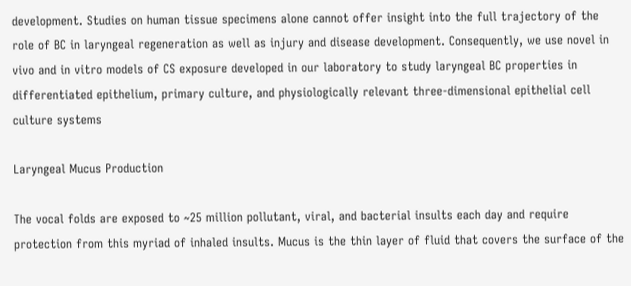development. Studies on human tissue specimens alone cannot offer insight into the full trajectory of the role of BC in laryngeal regeneration as well as injury and disease development. Consequently, we use novel in vivo and in vitro models of CS exposure developed in our laboratory to study laryngeal BC properties in differentiated epithelium, primary culture, and physiologically relevant three-dimensional epithelial cell culture systems

Laryngeal Mucus Production

The vocal folds are exposed to ~25 million pollutant, viral, and bacterial insults each day and require protection from this myriad of inhaled insults. Mucus is the thin layer of fluid that covers the surface of the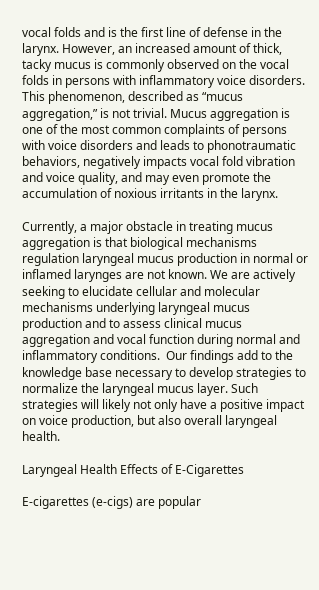vocal folds and is the first line of defense in the larynx. However, an increased amount of thick, tacky mucus is commonly observed on the vocal folds in persons with inflammatory voice disorders. This phenomenon, described as “mucus aggregation,” is not trivial. Mucus aggregation is one of the most common complaints of persons with voice disorders and leads to phonotraumatic behaviors, negatively impacts vocal fold vibration and voice quality, and may even promote the accumulation of noxious irritants in the larynx.

Currently, a major obstacle in treating mucus aggregation is that biological mechanisms regulation laryngeal mucus production in normal or inflamed larynges are not known. We are actively seeking to elucidate cellular and molecular mechanisms underlying laryngeal mucus production and to assess clinical mucus aggregation and vocal function during normal and inflammatory conditions.  Our findings add to the knowledge base necessary to develop strategies to normalize the laryngeal mucus layer. Such strategies will likely not only have a positive impact on voice production, but also overall laryngeal health.

Laryngeal Health Effects of E-Cigarettes

E-cigarettes (e-cigs) are popular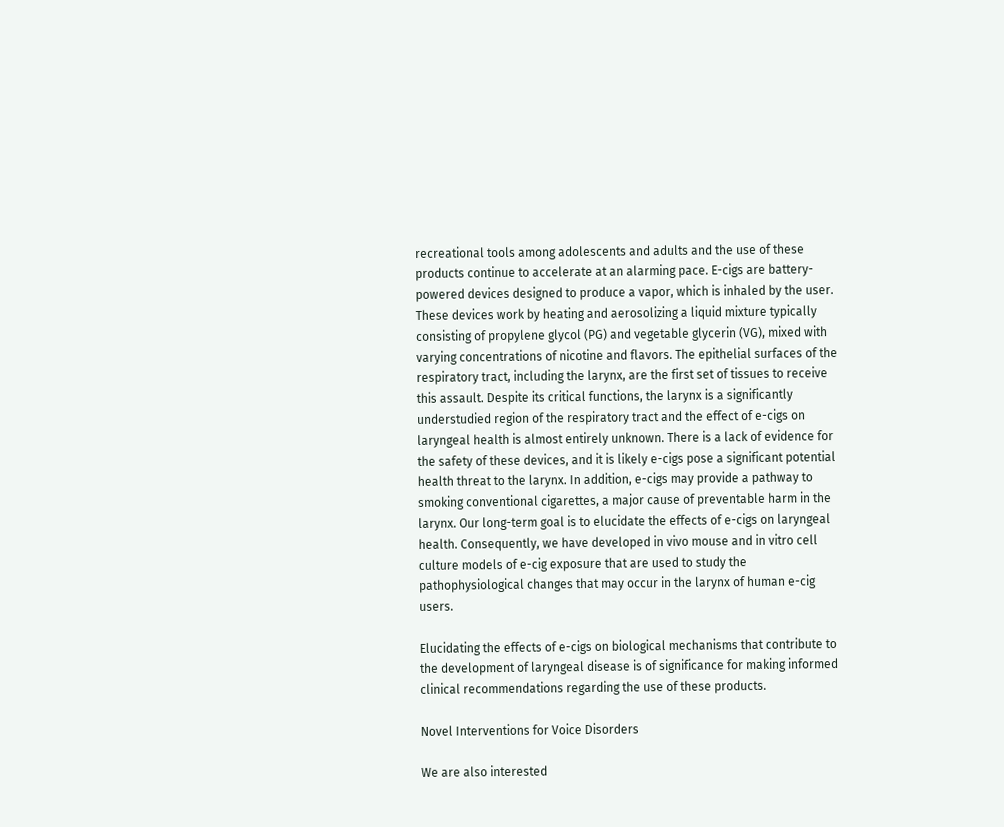recreational tools among adolescents and adults and the use of these products continue to accelerate at an alarming pace. E-cigs are battery-powered devices designed to produce a vapor, which is inhaled by the user. These devices work by heating and aerosolizing a liquid mixture typically consisting of propylene glycol (PG) and vegetable glycerin (VG), mixed with varying concentrations of nicotine and flavors. The epithelial surfaces of the respiratory tract, including the larynx, are the first set of tissues to receive this assault. Despite its critical functions, the larynx is a significantly understudied region of the respiratory tract and the effect of e-cigs on laryngeal health is almost entirely unknown. There is a lack of evidence for the safety of these devices, and it is likely e-cigs pose a significant potential health threat to the larynx. In addition, e-cigs may provide a pathway to smoking conventional cigarettes, a major cause of preventable harm in the larynx. Our long-term goal is to elucidate the effects of e-cigs on laryngeal health. Consequently, we have developed in vivo mouse and in vitro cell culture models of e-cig exposure that are used to study the pathophysiological changes that may occur in the larynx of human e-cig users.

Elucidating the effects of e-cigs on biological mechanisms that contribute to the development of laryngeal disease is of significance for making informed clinical recommendations regarding the use of these products.

Novel Interventions for Voice Disorders

We are also interested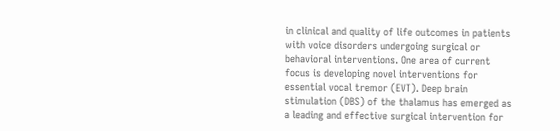in clinical and quality of life outcomes in patients with voice disorders undergoing surgical or behavioral interventions. One area of current focus is developing novel interventions for essential vocal tremor (EVT). Deep brain stimulation (DBS) of the thalamus has emerged as a leading and effective surgical intervention for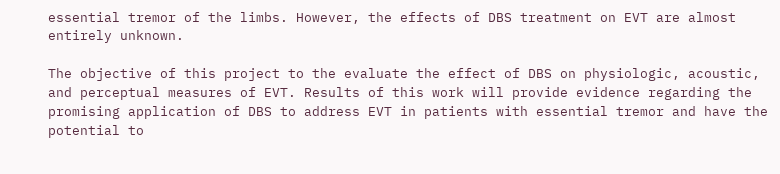essential tremor of the limbs. However, the effects of DBS treatment on EVT are almost entirely unknown.

The objective of this project to the evaluate the effect of DBS on physiologic, acoustic, and perceptual measures of EVT. Results of this work will provide evidence regarding the promising application of DBS to address EVT in patients with essential tremor and have the potential to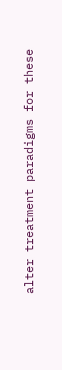alter treatment paradigms for these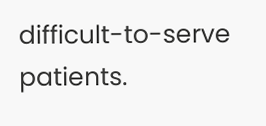difficult-to-serve patients.